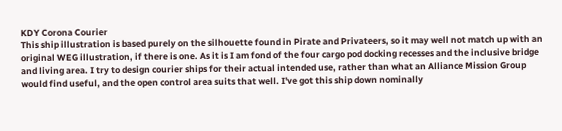KDY Corona Courier
This ship illustration is based purely on the silhouette found in Pirate and Privateers, so it may well not match up with an original WEG illustration, if there is one. As it is I am fond of the four cargo pod docking recesses and the inclusive bridge and living area. I try to design courier ships for their actual intended use, rather than what an Alliance Mission Group would find useful, and the open control area suits that well. I've got this ship down nominally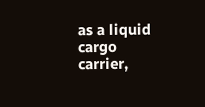as a liquid cargo carrier,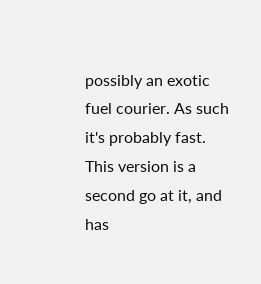possibly an exotic fuel courier. As such it's probably fast. This version is a second go at it, and has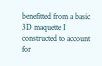benefitted from a basic 3D maquette I constructed to account for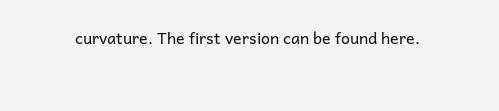curvature. The first version can be found here.